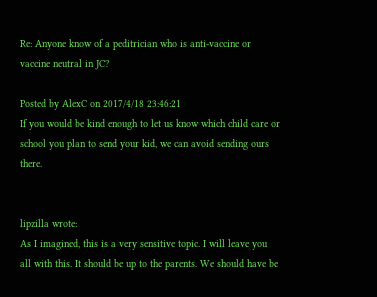Re: Anyone know of a peditrician who is anti-vaccine or vaccine neutral in JC?

Posted by AlexC on 2017/4/18 23:46:21
If you would be kind enough to let us know which child care or school you plan to send your kid, we can avoid sending ours there.


lipzilla wrote:
As I imagined, this is a very sensitive topic. I will leave you all with this. It should be up to the parents. We should have be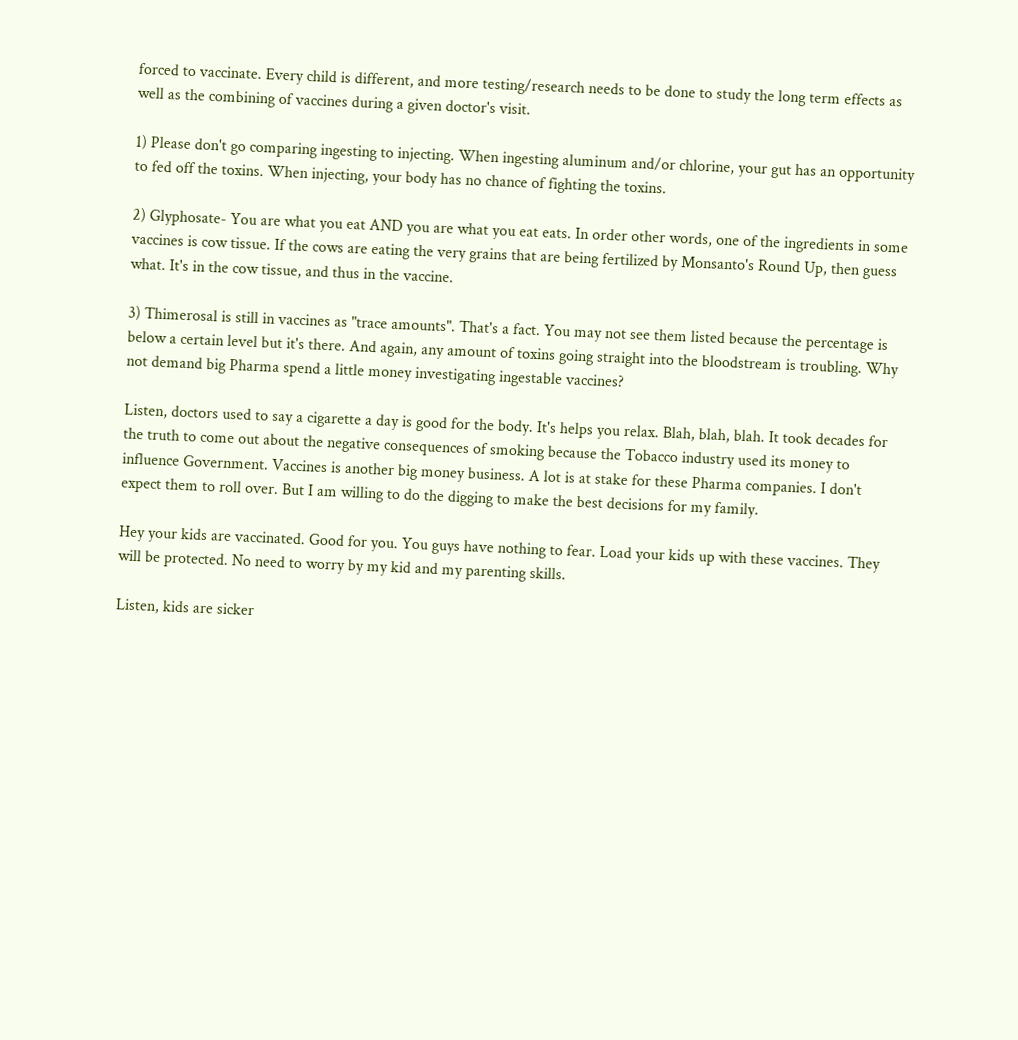forced to vaccinate. Every child is different, and more testing/research needs to be done to study the long term effects as well as the combining of vaccines during a given doctor's visit.

1) Please don't go comparing ingesting to injecting. When ingesting aluminum and/or chlorine, your gut has an opportunity to fed off the toxins. When injecting, your body has no chance of fighting the toxins.

2) Glyphosate- You are what you eat AND you are what you eat eats. In order other words, one of the ingredients in some vaccines is cow tissue. If the cows are eating the very grains that are being fertilized by Monsanto's Round Up, then guess what. It's in the cow tissue, and thus in the vaccine.

3) Thimerosal is still in vaccines as "trace amounts". That's a fact. You may not see them listed because the percentage is below a certain level but it's there. And again, any amount of toxins going straight into the bloodstream is troubling. Why not demand big Pharma spend a little money investigating ingestable vaccines?

Listen, doctors used to say a cigarette a day is good for the body. It's helps you relax. Blah, blah, blah. It took decades for the truth to come out about the negative consequences of smoking because the Tobacco industry used its money to influence Government. Vaccines is another big money business. A lot is at stake for these Pharma companies. I don't expect them to roll over. But I am willing to do the digging to make the best decisions for my family.

Hey your kids are vaccinated. Good for you. You guys have nothing to fear. Load your kids up with these vaccines. They will be protected. No need to worry by my kid and my parenting skills.

Listen, kids are sicker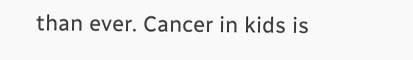than ever. Cancer in kids is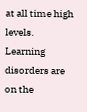at all time high levels. Learning disorders are on the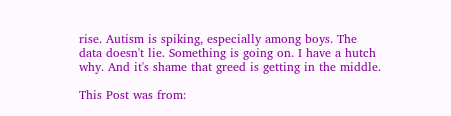rise. Autism is spiking, especially among boys. The data doesn't lie. Something is going on. I have a hutch why. And it's shame that greed is getting in the middle.

This Post was from: